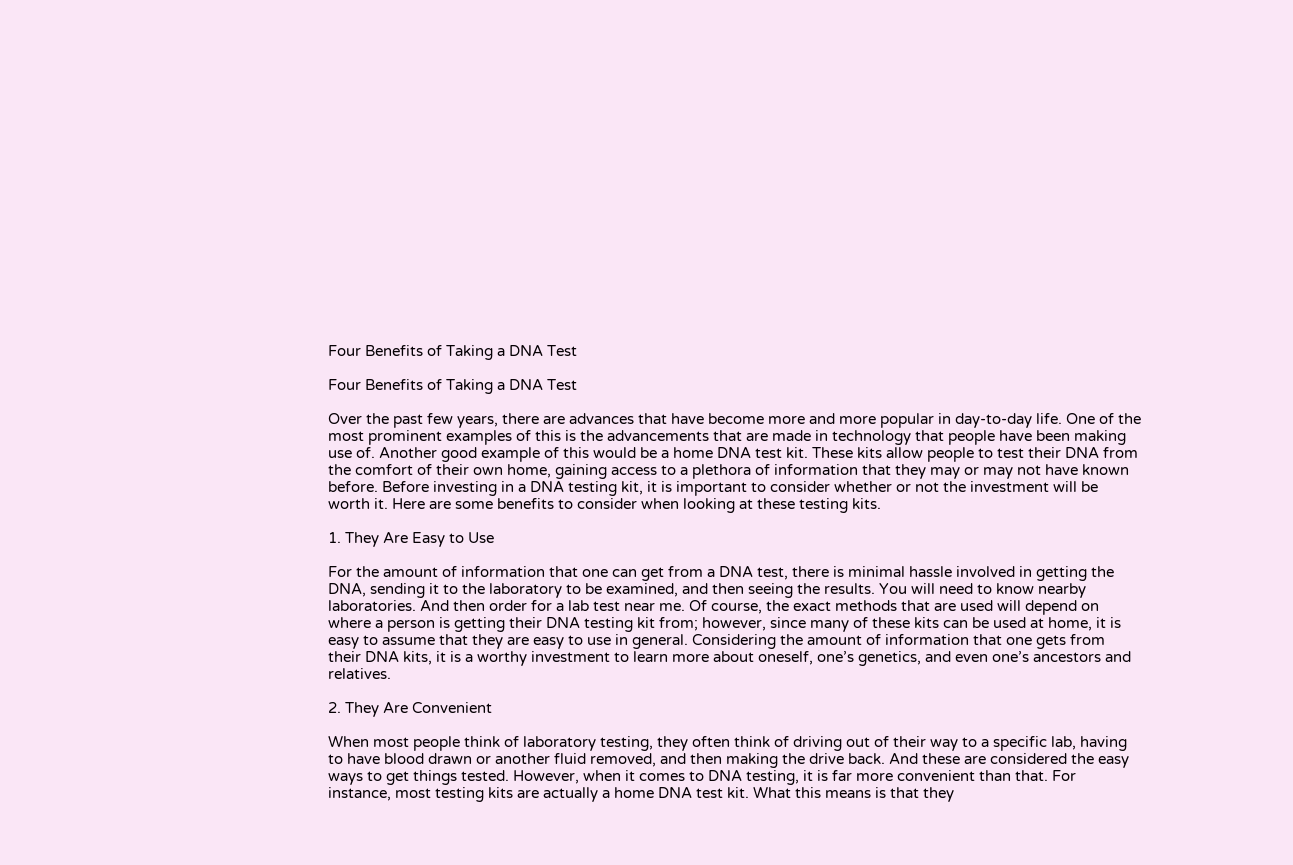Four Benefits of Taking a DNA Test

Four Benefits of Taking a DNA Test

Over the past few years, there are advances that have become more and more popular in day-to-day life. One of the most prominent examples of this is the advancements that are made in technology that people have been making use of. Another good example of this would be a home DNA test kit. These kits allow people to test their DNA from the comfort of their own home, gaining access to a plethora of information that they may or may not have known before. Before investing in a DNA testing kit, it is important to consider whether or not the investment will be worth it. Here are some benefits to consider when looking at these testing kits.

1. They Are Easy to Use

For the amount of information that one can get from a DNA test, there is minimal hassle involved in getting the DNA, sending it to the laboratory to be examined, and then seeing the results. You will need to know nearby laboratories. And then order for a lab test near me. Of course, the exact methods that are used will depend on where a person is getting their DNA testing kit from; however, since many of these kits can be used at home, it is easy to assume that they are easy to use in general. Considering the amount of information that one gets from their DNA kits, it is a worthy investment to learn more about oneself, one’s genetics, and even one’s ancestors and relatives.

2. They Are Convenient

When most people think of laboratory testing, they often think of driving out of their way to a specific lab, having to have blood drawn or another fluid removed, and then making the drive back. And these are considered the easy ways to get things tested. However, when it comes to DNA testing, it is far more convenient than that. For instance, most testing kits are actually a home DNA test kit. What this means is that they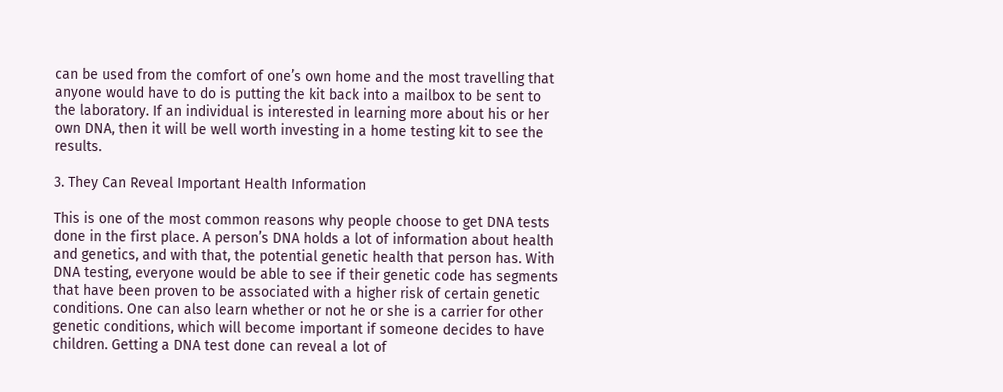can be used from the comfort of one’s own home and the most travelling that anyone would have to do is putting the kit back into a mailbox to be sent to the laboratory. If an individual is interested in learning more about his or her own DNA, then it will be well worth investing in a home testing kit to see the results.

3. They Can Reveal Important Health Information

This is one of the most common reasons why people choose to get DNA tests done in the first place. A person’s DNA holds a lot of information about health and genetics, and with that, the potential genetic health that person has. With DNA testing, everyone would be able to see if their genetic code has segments that have been proven to be associated with a higher risk of certain genetic conditions. One can also learn whether or not he or she is a carrier for other genetic conditions, which will become important if someone decides to have children. Getting a DNA test done can reveal a lot of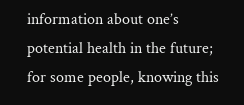information about one’s potential health in the future; for some people, knowing this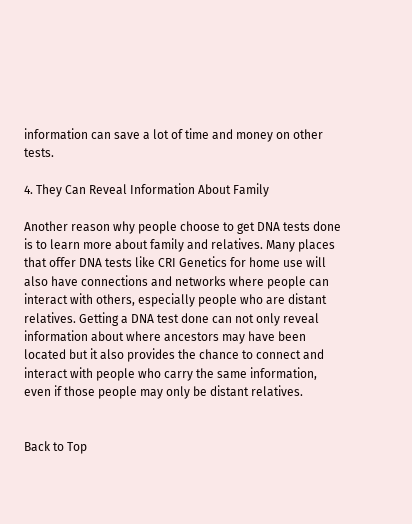information can save a lot of time and money on other tests.

4. They Can Reveal Information About Family

Another reason why people choose to get DNA tests done is to learn more about family and relatives. Many places that offer DNA tests like CRI Genetics for home use will also have connections and networks where people can interact with others, especially people who are distant relatives. Getting a DNA test done can not only reveal information about where ancestors may have been located but it also provides the chance to connect and interact with people who carry the same information, even if those people may only be distant relatives.


Back to Top